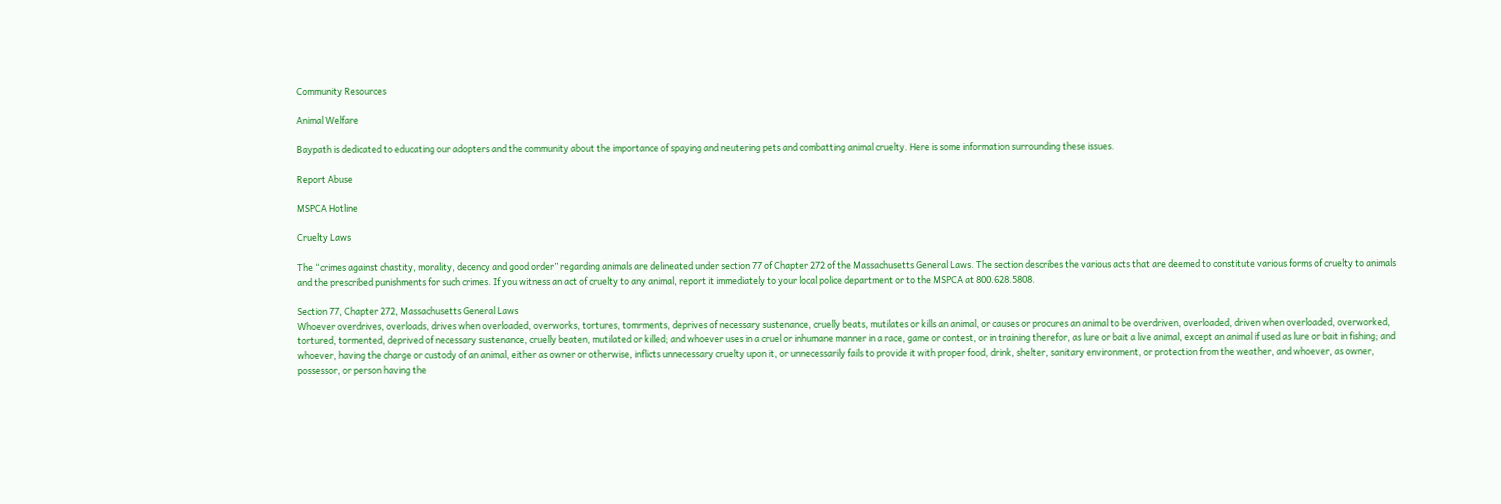Community Resources

Animal Welfare

Baypath is dedicated to educating our adopters and the community about the importance of spaying and neutering pets and combatting animal cruelty. Here is some information surrounding these issues.

Report Abuse

MSPCA Hotline

Cruelty Laws

The “crimes against chastity, morality, decency and good order” regarding animals are delineated under section 77 of Chapter 272 of the Massachusetts General Laws. The section describes the various acts that are deemed to constitute various forms of cruelty to animals and the prescribed punishments for such crimes. If you witness an act of cruelty to any animal, report it immediately to your local police department or to the MSPCA at 800.628.5808.

Section 77, Chapter 272, Massachusetts General Laws
Whoever overdrives, overloads, drives when overloaded, overworks, tortures, tomrments, deprives of necessary sustenance, cruelly beats, mutilates or kills an animal, or causes or procures an animal to be overdriven, overloaded, driven when overloaded, overworked, tortured, tormented, deprived of necessary sustenance, cruelly beaten, mutilated or killed; and whoever uses in a cruel or inhumane manner in a race, game or contest, or in training therefor, as lure or bait a live animal, except an animal if used as lure or bait in fishing; and whoever, having the charge or custody of an animal, either as owner or otherwise, inflicts unnecessary cruelty upon it, or unnecessarily fails to provide it with proper food, drink, shelter, sanitary environment, or protection from the weather, and whoever, as owner, possessor, or person having the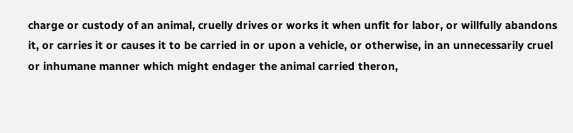charge or custody of an animal, cruelly drives or works it when unfit for labor, or willfully abandons it, or carries it or causes it to be carried in or upon a vehicle, or otherwise, in an unnecessarily cruel or inhumane manner which might endager the animal carried theron,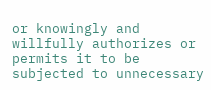or knowingly and willfully authorizes or permits it to be subjected to unnecessary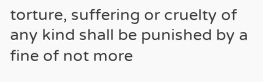torture, suffering or cruelty of any kind shall be punished by a fine of not more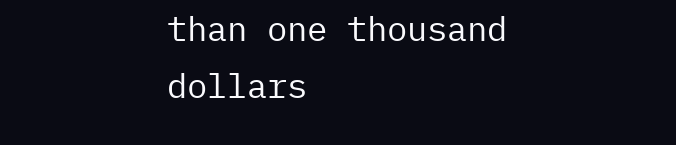than one thousand dollars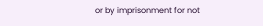or by imprisonment for not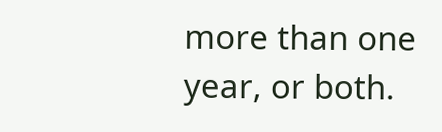more than one year, or both.